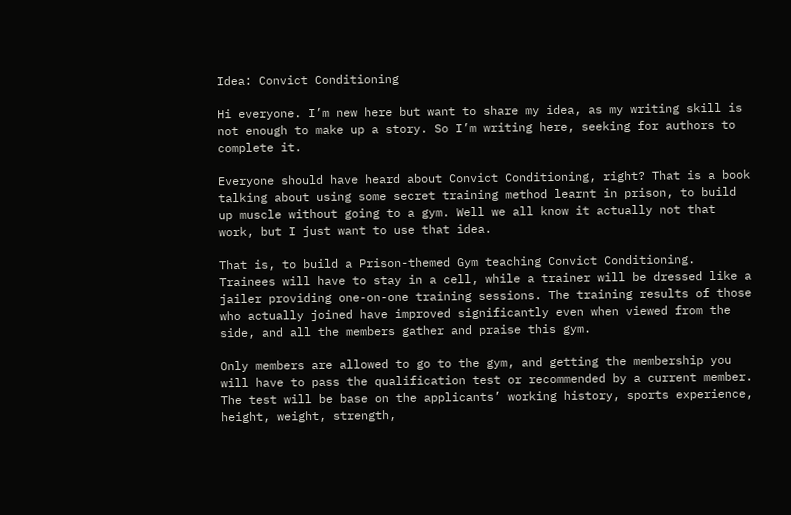Idea: Convict Conditioning

Hi everyone. I’m new here but want to share my idea, as my writing skill is not enough to make up a story. So I’m writing here, seeking for authors to complete it.

Everyone should have heard about Convict Conditioning, right? That is a book talking about using some secret training method learnt in prison, to build up muscle without going to a gym. Well we all know it actually not that work, but I just want to use that idea.

That is, to build a Prison-themed Gym teaching Convict Conditioning. Trainees will have to stay in a cell, while a trainer will be dressed like a jailer providing one-on-one training sessions. The training results of those who actually joined have improved significantly even when viewed from the side, and all the members gather and praise this gym.

Only members are allowed to go to the gym, and getting the membership you will have to pass the qualification test or recommended by a current member. The test will be base on the applicants’ working history, sports experience, height, weight, strength,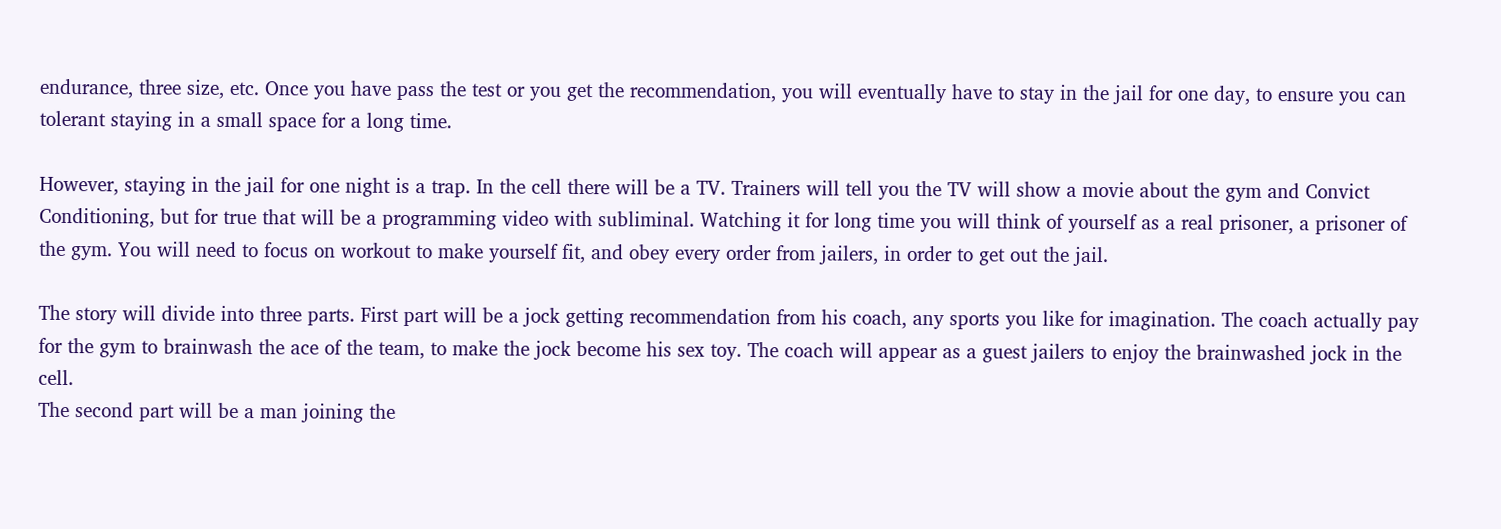endurance, three size, etc. Once you have pass the test or you get the recommendation, you will eventually have to stay in the jail for one day, to ensure you can tolerant staying in a small space for a long time.

However, staying in the jail for one night is a trap. In the cell there will be a TV. Trainers will tell you the TV will show a movie about the gym and Convict Conditioning, but for true that will be a programming video with subliminal. Watching it for long time you will think of yourself as a real prisoner, a prisoner of the gym. You will need to focus on workout to make yourself fit, and obey every order from jailers, in order to get out the jail.

The story will divide into three parts. First part will be a jock getting recommendation from his coach, any sports you like for imagination. The coach actually pay for the gym to brainwash the ace of the team, to make the jock become his sex toy. The coach will appear as a guest jailers to enjoy the brainwashed jock in the cell.
The second part will be a man joining the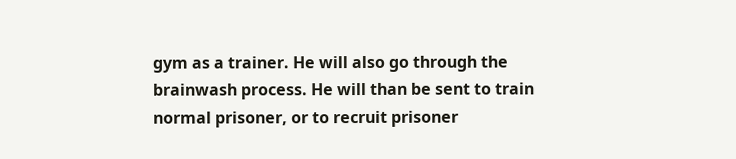gym as a trainer. He will also go through the brainwash process. He will than be sent to train normal prisoner, or to recruit prisoner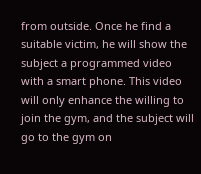from outside. Once he find a suitable victim, he will show the subject a programmed video with a smart phone. This video will only enhance the willing to join the gym, and the subject will go to the gym on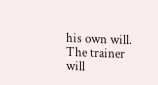his own will. The trainer will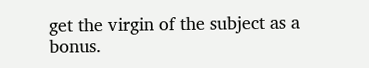get the virgin of the subject as a bonus.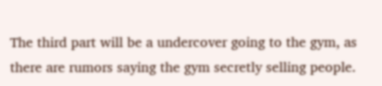The third part will be a undercover going to the gym, as there are rumors saying the gym secretly selling people.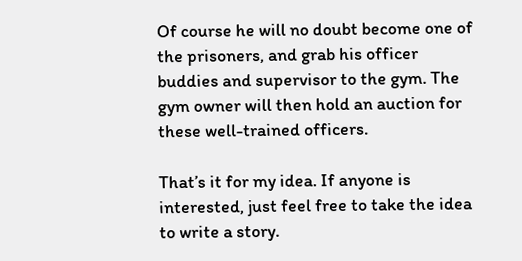Of course he will no doubt become one of the prisoners, and grab his officer buddies and supervisor to the gym. The gym owner will then hold an auction for these well-trained officers.

That’s it for my idea. If anyone is interested, just feel free to take the idea to write a story.